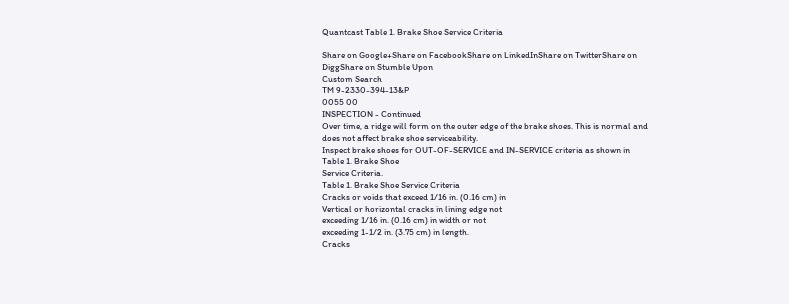Quantcast Table 1. Brake Shoe Service Criteria

Share on Google+Share on FacebookShare on LinkedInShare on TwitterShare on DiggShare on Stumble Upon
Custom Search
TM 9-2330-394-13&P
0055 00
INSPECTION - Continued
Over time, a ridge will form on the outer edge of the brake shoes. This is normal and
does not affect brake shoe serviceability.
Inspect brake shoes for OUT-OF-SERVICE and IN-SERVICE criteria as shown in Table 1. Brake Shoe
Service Criteria.
Table 1. Brake Shoe Service Criteria
Cracks or voids that exceed 1/16 in. (0.16 cm) in
Vertical or horizontal cracks in lining edge not
exceeding 1/16 in. (0.16 cm) in width or not
exceeding 1-1/2 in. (3.75 cm) in length.
Cracks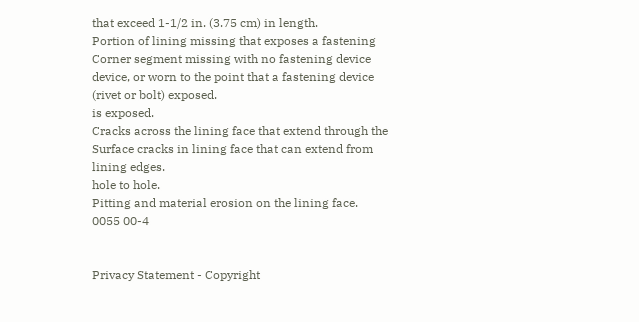that exceed 1-1/2 in. (3.75 cm) in length.
Portion of lining missing that exposes a fastening
Corner segment missing with no fastening device
device, or worn to the point that a fastening device
(rivet or bolt) exposed.
is exposed.
Cracks across the lining face that extend through the
Surface cracks in lining face that can extend from
lining edges.
hole to hole.
Pitting and material erosion on the lining face.
0055 00-4


Privacy Statement - Copyright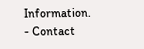Information. - Contact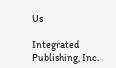Us

Integrated Publishing, Inc.